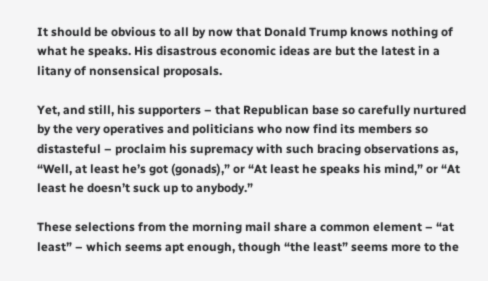It should be obvious to all by now that Donald Trump knows nothing of what he speaks. His disastrous economic ideas are but the latest in a litany of nonsensical proposals.

Yet, and still, his supporters – that Republican base so carefully nurtured by the very operatives and politicians who now find its members so distasteful – proclaim his supremacy with such bracing observations as, “Well, at least he’s got (gonads),” or “At least he speaks his mind,” or “At least he doesn’t suck up to anybody.”

These selections from the morning mail share a common element – “at least” – which seems apt enough, though “the least” seems more to the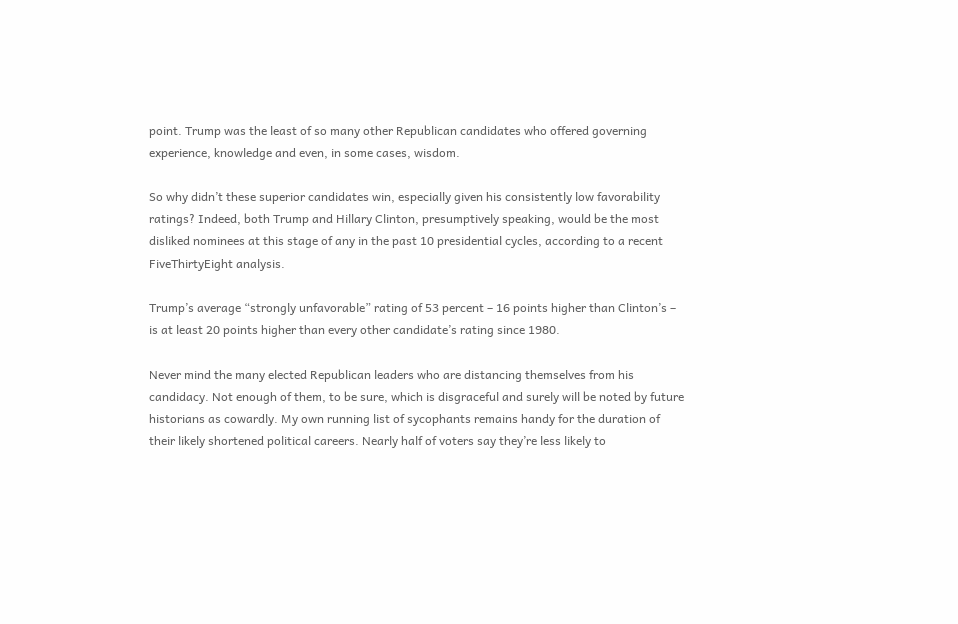point. Trump was the least of so many other Republican candidates who offered governing experience, knowledge and even, in some cases, wisdom.

So why didn’t these superior candidates win, especially given his consistently low favorability ratings? Indeed, both Trump and Hillary Clinton, presumptively speaking, would be the most disliked nominees at this stage of any in the past 10 presidential cycles, according to a recent FiveThirtyEight analysis.

Trump’s average “strongly unfavorable” rating of 53 percent – 16 points higher than Clinton’s – is at least 20 points higher than every other candidate’s rating since 1980.

Never mind the many elected Republican leaders who are distancing themselves from his candidacy. Not enough of them, to be sure, which is disgraceful and surely will be noted by future historians as cowardly. My own running list of sycophants remains handy for the duration of their likely shortened political careers. Nearly half of voters say they’re less likely to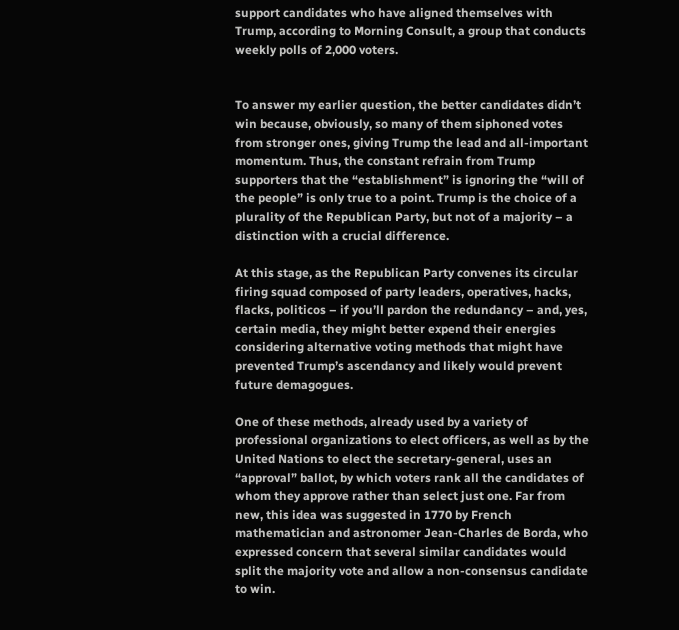support candidates who have aligned themselves with Trump, according to Morning Consult, a group that conducts weekly polls of 2,000 voters.


To answer my earlier question, the better candidates didn’t win because, obviously, so many of them siphoned votes from stronger ones, giving Trump the lead and all-important momentum. Thus, the constant refrain from Trump supporters that the “establishment” is ignoring the “will of the people” is only true to a point. Trump is the choice of a plurality of the Republican Party, but not of a majority – a distinction with a crucial difference.

At this stage, as the Republican Party convenes its circular firing squad composed of party leaders, operatives, hacks, flacks, politicos – if you’ll pardon the redundancy – and, yes, certain media, they might better expend their energies considering alternative voting methods that might have prevented Trump’s ascendancy and likely would prevent future demagogues.

One of these methods, already used by a variety of professional organizations to elect officers, as well as by the United Nations to elect the secretary-general, uses an “approval” ballot, by which voters rank all the candidates of whom they approve rather than select just one. Far from new, this idea was suggested in 1770 by French mathematician and astronomer Jean-Charles de Borda, who expressed concern that several similar candidates would split the majority vote and allow a non-consensus candidate to win.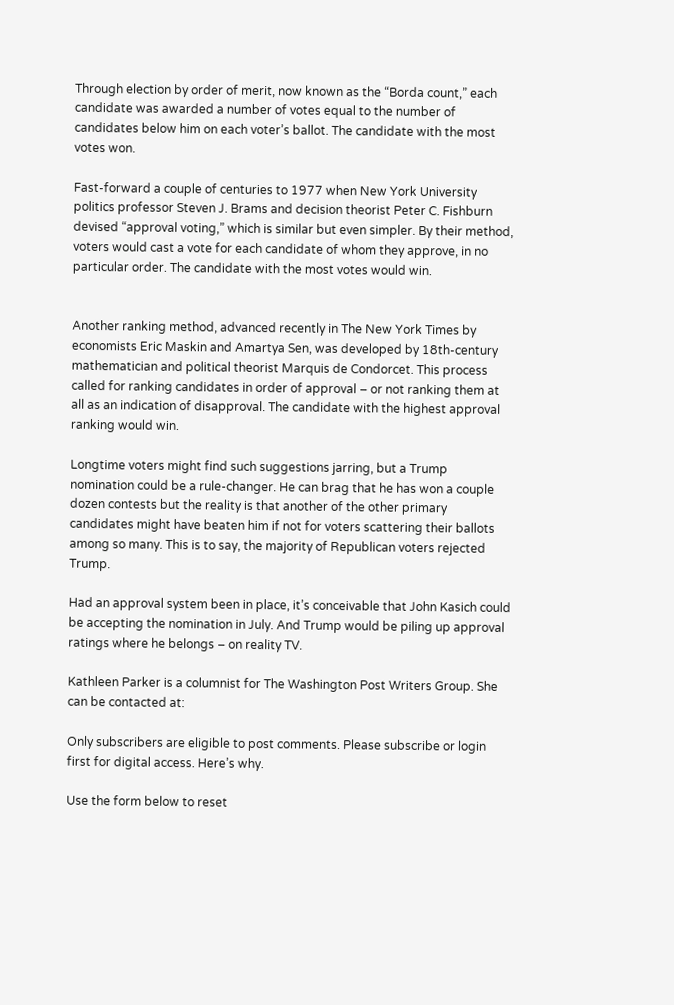Through election by order of merit, now known as the “Borda count,” each candidate was awarded a number of votes equal to the number of candidates below him on each voter’s ballot. The candidate with the most votes won.

Fast-forward a couple of centuries to 1977 when New York University politics professor Steven J. Brams and decision theorist Peter C. Fishburn devised “approval voting,” which is similar but even simpler. By their method, voters would cast a vote for each candidate of whom they approve, in no particular order. The candidate with the most votes would win.


Another ranking method, advanced recently in The New York Times by economists Eric Maskin and Amartya Sen, was developed by 18th-century mathematician and political theorist Marquis de Condorcet. This process called for ranking candidates in order of approval – or not ranking them at all as an indication of disapproval. The candidate with the highest approval ranking would win.

Longtime voters might find such suggestions jarring, but a Trump nomination could be a rule-changer. He can brag that he has won a couple dozen contests but the reality is that another of the other primary candidates might have beaten him if not for voters scattering their ballots among so many. This is to say, the majority of Republican voters rejected Trump.

Had an approval system been in place, it’s conceivable that John Kasich could be accepting the nomination in July. And Trump would be piling up approval ratings where he belongs – on reality TV.

Kathleen Parker is a columnist for The Washington Post Writers Group. She can be contacted at:

Only subscribers are eligible to post comments. Please subscribe or login first for digital access. Here’s why.

Use the form below to reset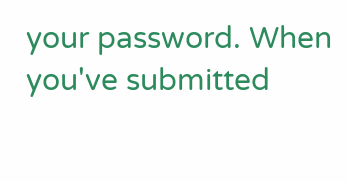your password. When you've submitted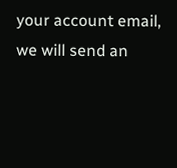your account email, we will send an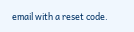email with a reset code.